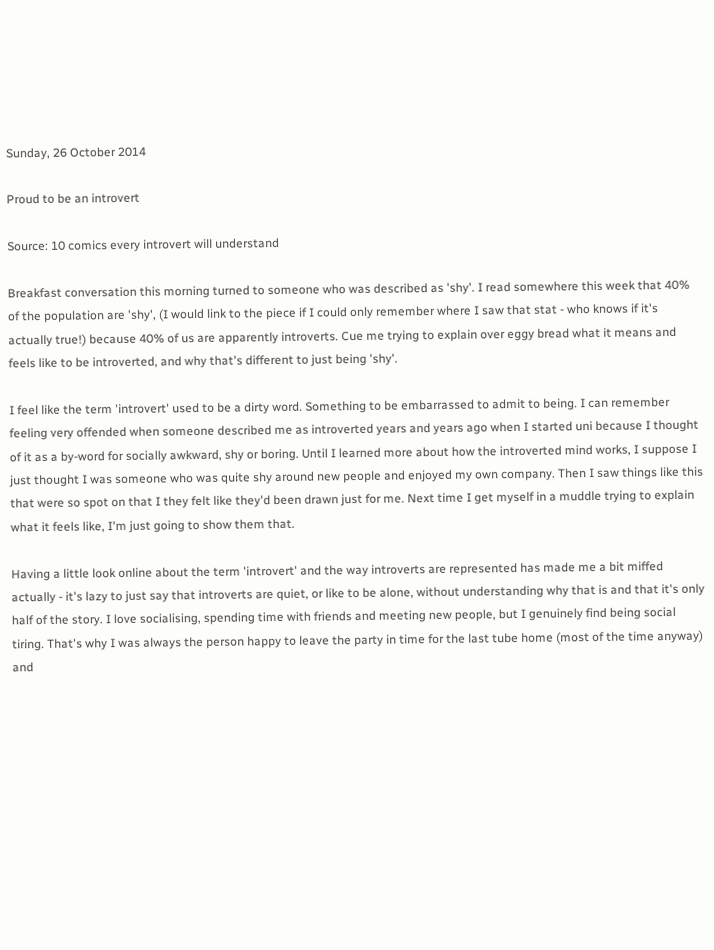Sunday, 26 October 2014

Proud to be an introvert

Source: 10 comics every introvert will understand

Breakfast conversation this morning turned to someone who was described as 'shy'. I read somewhere this week that 40% of the population are 'shy', (I would link to the piece if I could only remember where I saw that stat - who knows if it's actually true!) because 40% of us are apparently introverts. Cue me trying to explain over eggy bread what it means and feels like to be introverted, and why that's different to just being 'shy'.

I feel like the term 'introvert' used to be a dirty word. Something to be embarrassed to admit to being. I can remember feeling very offended when someone described me as introverted years and years ago when I started uni because I thought of it as a by-word for socially awkward, shy or boring. Until I learned more about how the introverted mind works, I suppose I just thought I was someone who was quite shy around new people and enjoyed my own company. Then I saw things like this that were so spot on that I they felt like they'd been drawn just for me. Next time I get myself in a muddle trying to explain what it feels like, I'm just going to show them that.

Having a little look online about the term 'introvert' and the way introverts are represented has made me a bit miffed actually - it's lazy to just say that introverts are quiet, or like to be alone, without understanding why that is and that it's only half of the story. I love socialising, spending time with friends and meeting new people, but I genuinely find being social tiring. That's why I was always the person happy to leave the party in time for the last tube home (most of the time anyway) and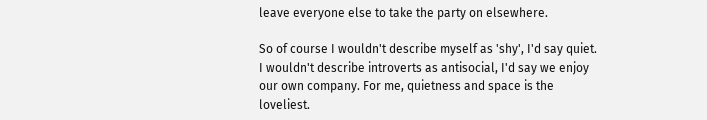leave everyone else to take the party on elsewhere.

So of course I wouldn't describe myself as 'shy', I'd say quiet. I wouldn't describe introverts as antisocial, I'd say we enjoy our own company. For me, quietness and space is the loveliest.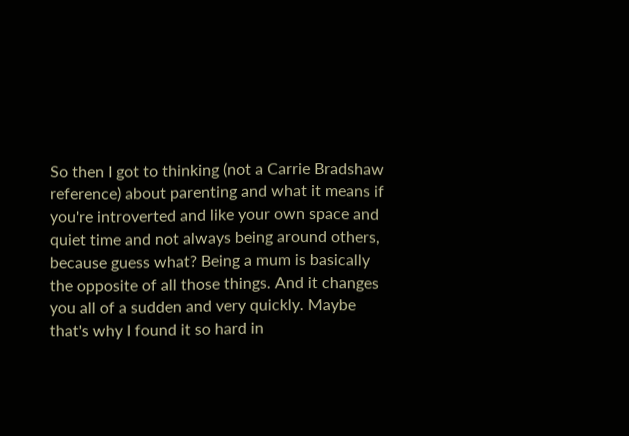So then I got to thinking (not a Carrie Bradshaw reference) about parenting and what it means if you're introverted and like your own space and quiet time and not always being around others, because guess what? Being a mum is basically the opposite of all those things. And it changes you all of a sudden and very quickly. Maybe that's why I found it so hard in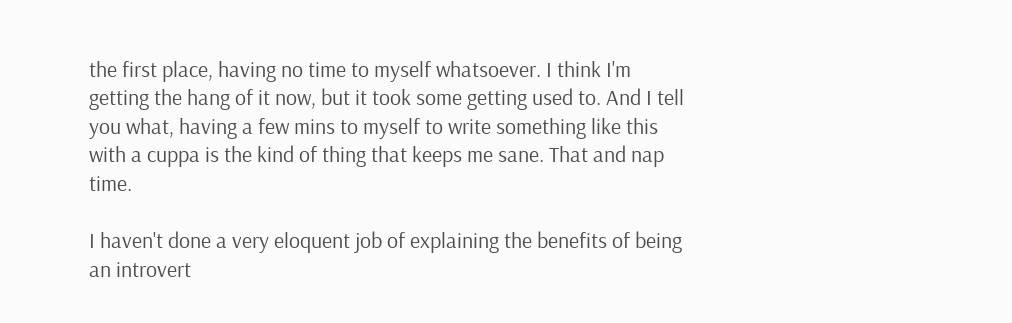the first place, having no time to myself whatsoever. I think I'm getting the hang of it now, but it took some getting used to. And I tell you what, having a few mins to myself to write something like this with a cuppa is the kind of thing that keeps me sane. That and nap time.

I haven't done a very eloquent job of explaining the benefits of being an introvert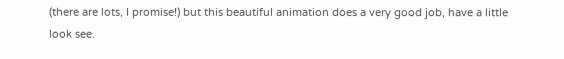(there are lots, I promise!) but this beautiful animation does a very good job, have a little look see.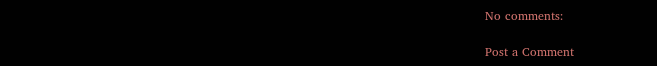No comments:

Post a Comment